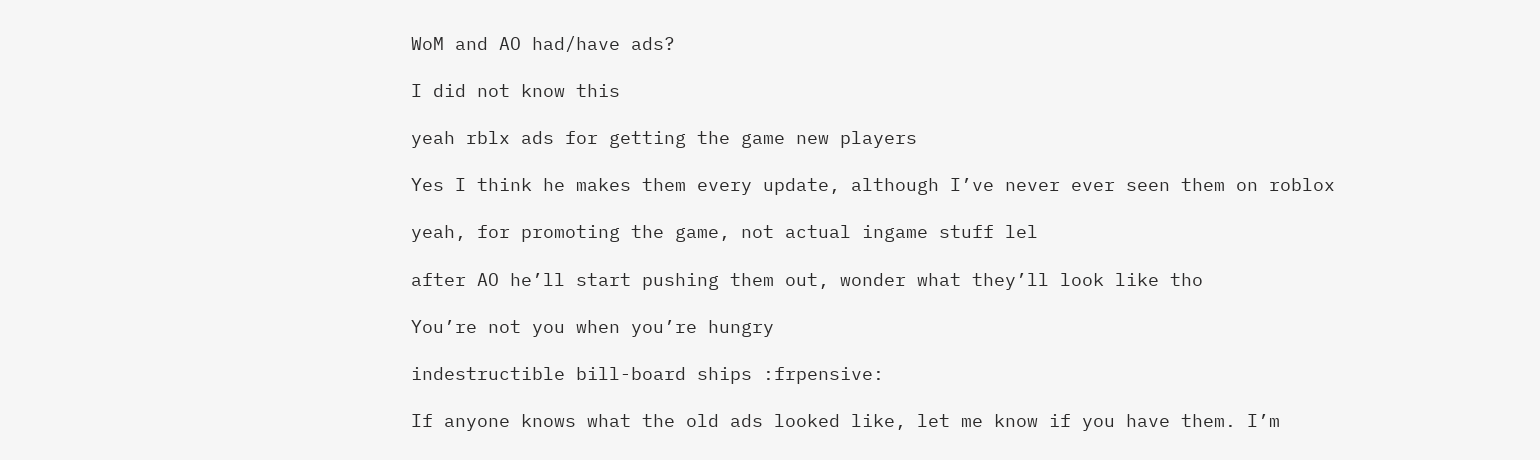WoM and AO had/have ads?

I did not know this

yeah rblx ads for getting the game new players

Yes I think he makes them every update, although I’ve never ever seen them on roblox

yeah, for promoting the game, not actual ingame stuff lel

after AO he’ll start pushing them out, wonder what they’ll look like tho

You’re not you when you’re hungry

indestructible bill-board ships :frpensive:

If anyone knows what the old ads looked like, let me know if you have them. I’m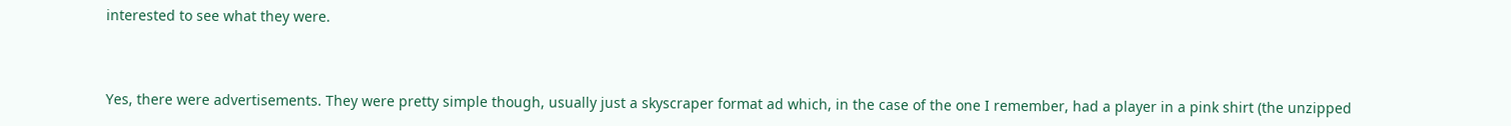interested to see what they were.



Yes, there were advertisements. They were pretty simple though, usually just a skyscraper format ad which, in the case of the one I remember, had a player in a pink shirt (the unzipped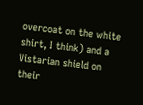overcoat on the white shirt, I think) and a Vistarian shield on their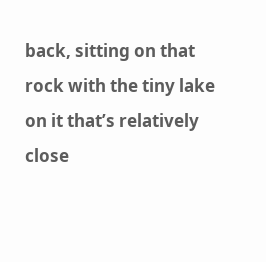back, sitting on that rock with the tiny lake on it that’s relatively close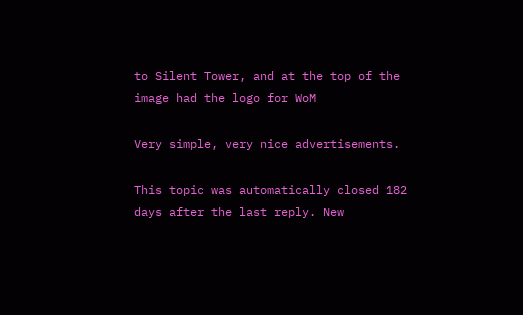to Silent Tower, and at the top of the image had the logo for WoM

Very simple, very nice advertisements.

This topic was automatically closed 182 days after the last reply. New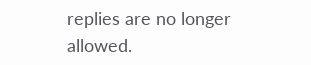replies are no longer allowed.